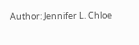Author: Jennifer L. Chloe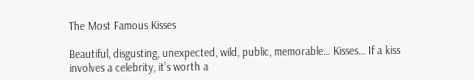The Most Famous Kisses

Beautiful, disgusting, unexpected, wild, public, memorable… Kisses… If a kiss involves a celebrity, it’s worth a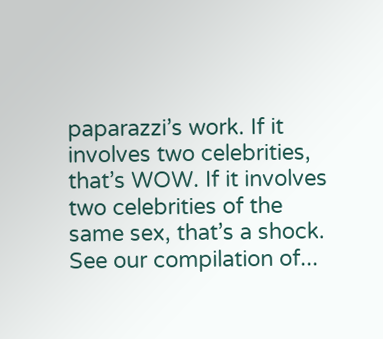paparazzi’s work. If it involves two celebrities, that’s WOW. If it involves two celebrities of the same sex, that’s a shock. See our compilation of...